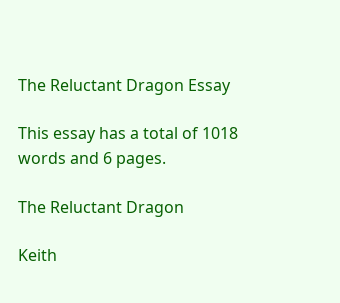The Reluctant Dragon Essay

This essay has a total of 1018 words and 6 pages.

The Reluctant Dragon

Keith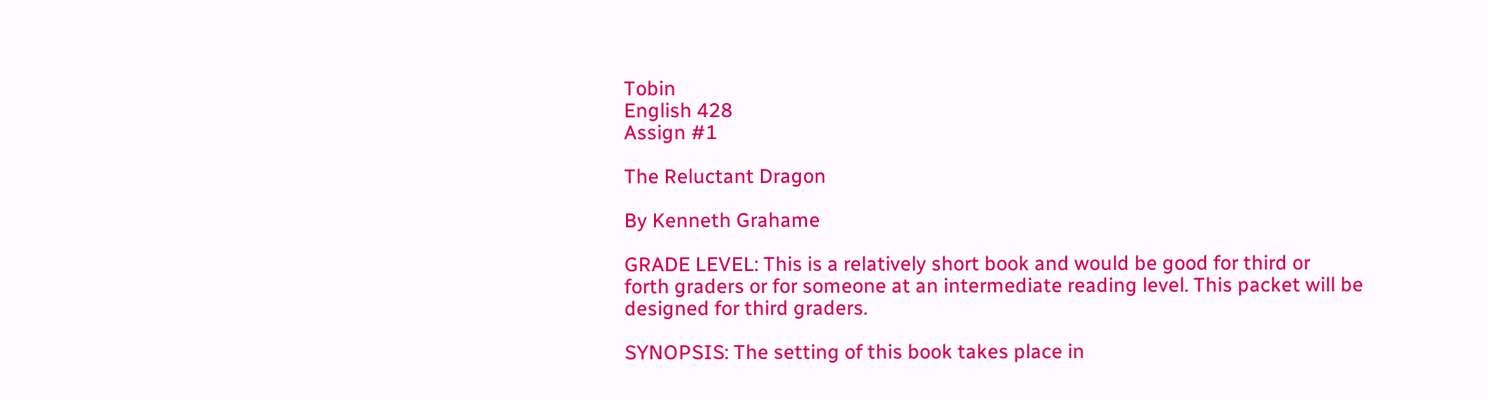Tobin
English 428
Assign #1

The Reluctant Dragon

By Kenneth Grahame

GRADE LEVEL: This is a relatively short book and would be good for third or
forth graders or for someone at an intermediate reading level. This packet will be designed for third graders.

SYNOPSIS: The setting of this book takes place in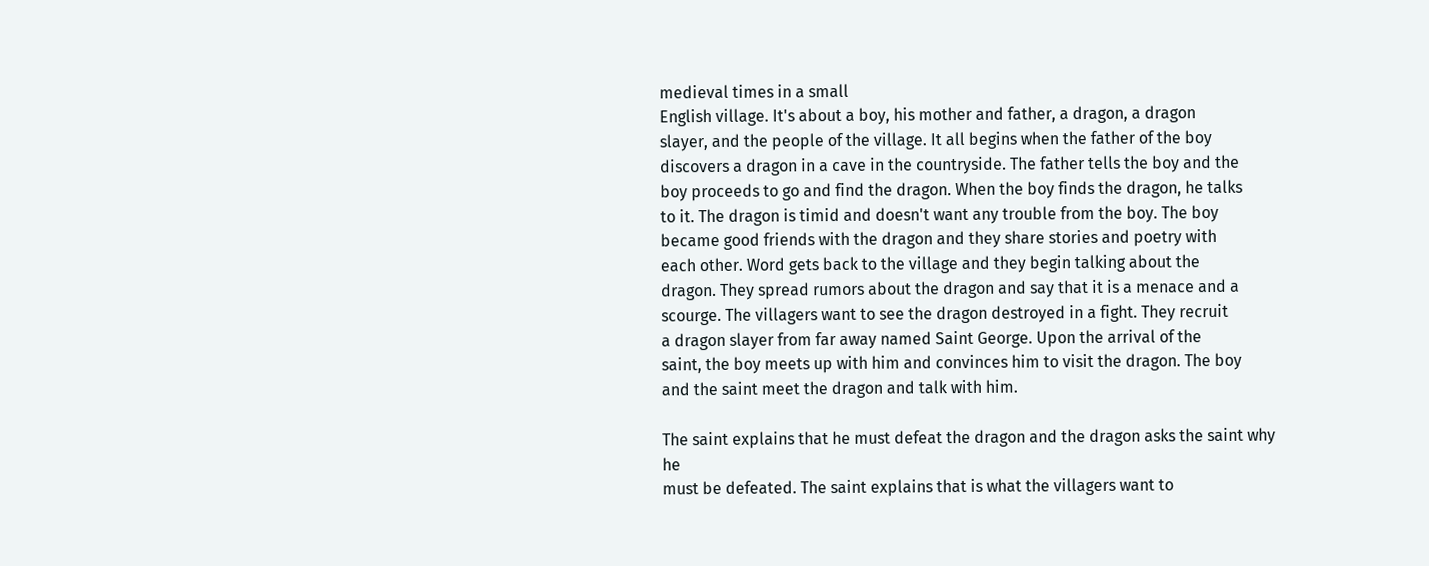medieval times in a small
English village. It's about a boy, his mother and father, a dragon, a dragon
slayer, and the people of the village. It all begins when the father of the boy
discovers a dragon in a cave in the countryside. The father tells the boy and the
boy proceeds to go and find the dragon. When the boy finds the dragon, he talks
to it. The dragon is timid and doesn't want any trouble from the boy. The boy
became good friends with the dragon and they share stories and poetry with
each other. Word gets back to the village and they begin talking about the
dragon. They spread rumors about the dragon and say that it is a menace and a
scourge. The villagers want to see the dragon destroyed in a fight. They recruit
a dragon slayer from far away named Saint George. Upon the arrival of the
saint, the boy meets up with him and convinces him to visit the dragon. The boy
and the saint meet the dragon and talk with him.

The saint explains that he must defeat the dragon and the dragon asks the saint why he
must be defeated. The saint explains that is what the villagers want to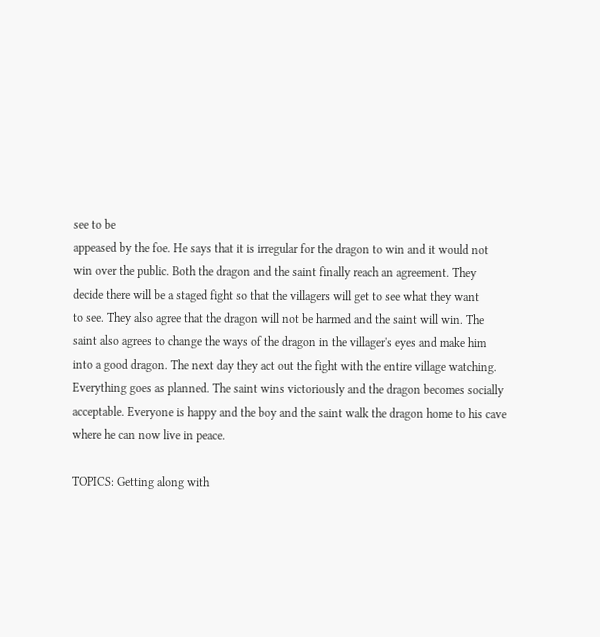see to be
appeased by the foe. He says that it is irregular for the dragon to win and it would not
win over the public. Both the dragon and the saint finally reach an agreement. They
decide there will be a staged fight so that the villagers will get to see what they want
to see. They also agree that the dragon will not be harmed and the saint will win. The
saint also agrees to change the ways of the dragon in the villager's eyes and make him
into a good dragon. The next day they act out the fight with the entire village watching.
Everything goes as planned. The saint wins victoriously and the dragon becomes socially
acceptable. Everyone is happy and the boy and the saint walk the dragon home to his cave
where he can now live in peace.

TOPICS: Getting along with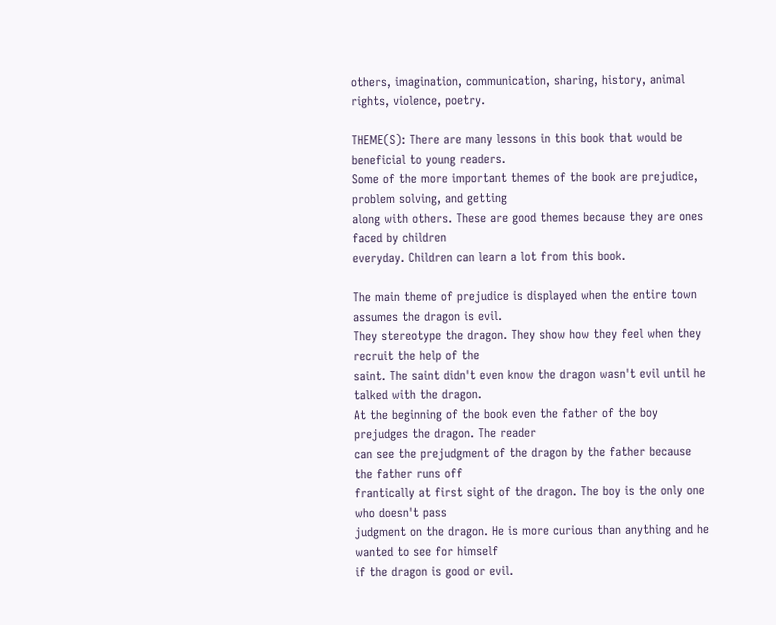others, imagination, communication, sharing, history, animal rights, violence, poetry.

THEME(S): There are many lessons in this book that would be beneficial to young readers.
Some of the more important themes of the book are prejudice, problem solving, and getting
along with others. These are good themes because they are ones faced by children
everyday. Children can learn a lot from this book.

The main theme of prejudice is displayed when the entire town assumes the dragon is evil.
They stereotype the dragon. They show how they feel when they recruit the help of the
saint. The saint didn't even know the dragon wasn't evil until he talked with the dragon.
At the beginning of the book even the father of the boy prejudges the dragon. The reader
can see the prejudgment of the dragon by the father because the father runs off
frantically at first sight of the dragon. The boy is the only one who doesn't pass
judgment on the dragon. He is more curious than anything and he wanted to see for himself
if the dragon is good or evil.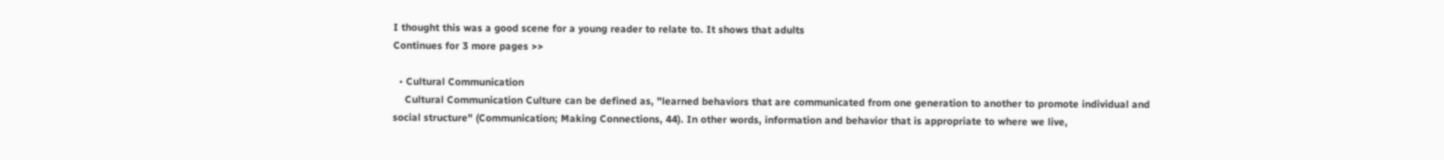I thought this was a good scene for a young reader to relate to. It shows that adults
Continues for 3 more pages >>

  • Cultural Communication
    Cultural Communication Culture can be defined as, "learned behaviors that are communicated from one generation to another to promote individual and social structure" (Communication; Making Connections, 44). In other words, information and behavior that is appropriate to where we live,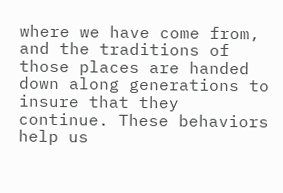where we have come from, and the traditions of those places are handed down along generations to insure that they continue. These behaviors help us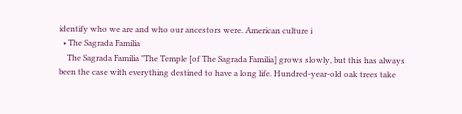identify who we are and who our ancestors were. American culture i
  • The Sagrada Familia
    The Sagrada Familia "The Temple [of The Sagrada Familia] grows slowly, but this has always been the case with everything destined to have a long life. Hundred-year-old oak trees take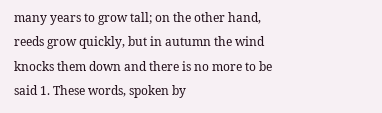many years to grow tall; on the other hand, reeds grow quickly, but in autumn the wind knocks them down and there is no more to be said 1. These words, spoken by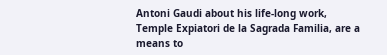Antoni Gaudi about his life-long work, Temple Expiatori de la Sagrada Familia, are a means to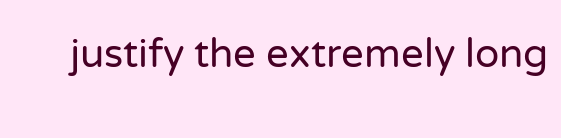justify the extremely long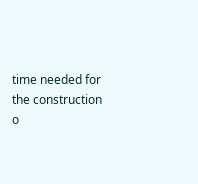time needed for the construction o